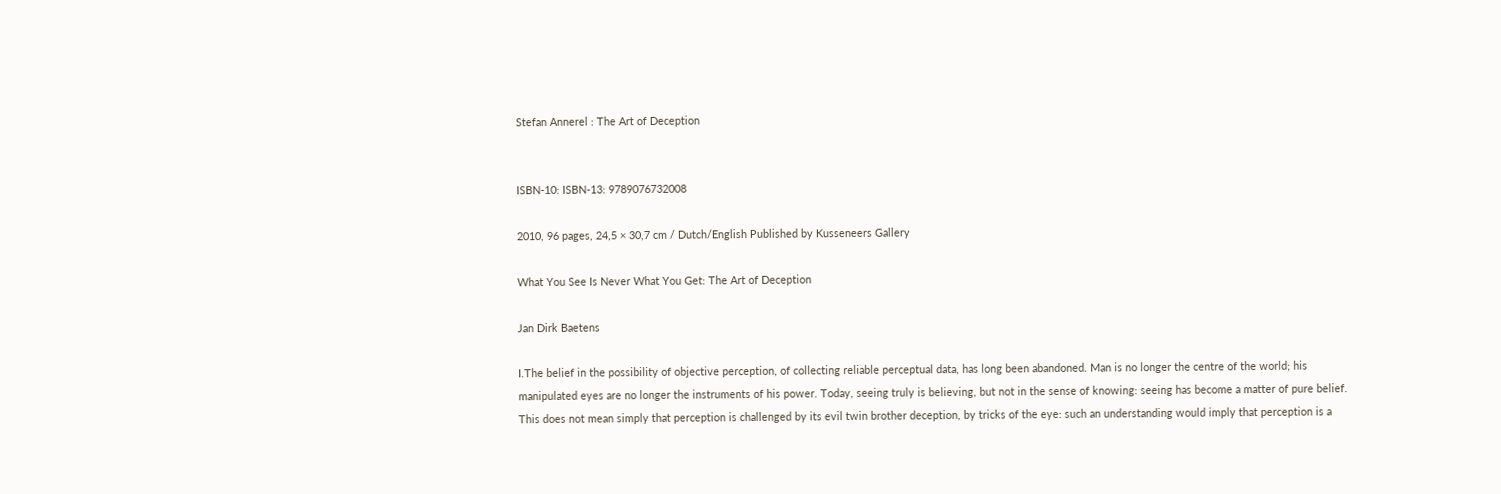Stefan Annerel : The Art of Deception


ISBN-10: ISBN-13: 9789076732008

2010, 96 pages, 24,5 × 30,7 cm / Dutch/English Published by Kusseneers Gallery

What You See Is Never What You Get: The Art of Deception

Jan Dirk Baetens

I.The belief in the possibility of objective perception, of collecting reliable perceptual data, has long been abandoned. Man is no longer the centre of the world; his manipulated eyes are no longer the instruments of his power. Today, seeing truly is believing, but not in the sense of knowing: seeing has become a matter of pure belief. This does not mean simply that perception is challenged by its evil twin brother deception, by tricks of the eye: such an understanding would imply that perception is a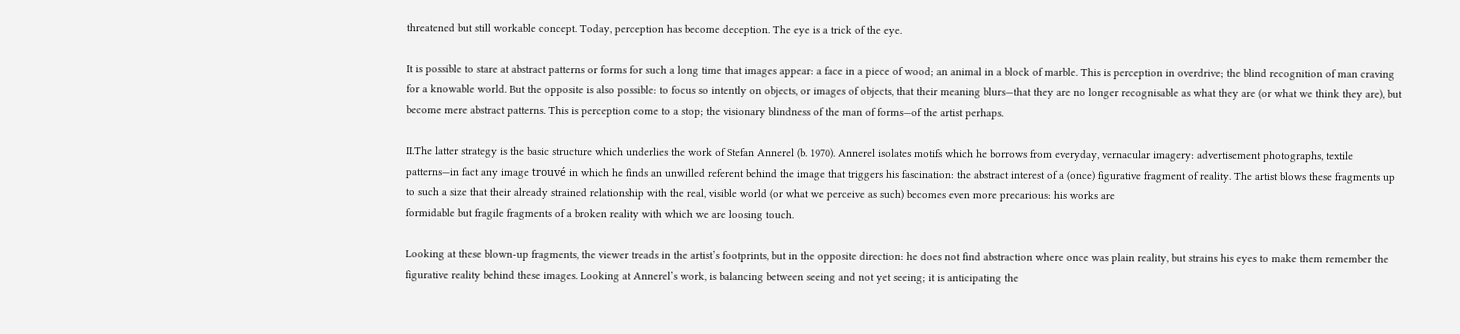threatened but still workable concept. Today, perception has become deception. The eye is a trick of the eye.

It is possible to stare at abstract patterns or forms for such a long time that images appear: a face in a piece of wood; an animal in a block of marble. This is perception in overdrive; the blind recognition of man craving for a knowable world. But the opposite is also possible: to focus so intently on objects, or images of objects, that their meaning blurs—that they are no longer recognisable as what they are (or what we think they are), but become mere abstract patterns. This is perception come to a stop; the visionary blindness of the man of forms—of the artist perhaps.

II.The latter strategy is the basic structure which underlies the work of Stefan Annerel (b. 1970). Annerel isolates motifs which he borrows from everyday, vernacular imagery: advertisement photographs, textile patterns—in fact any image trouvé in which he finds an unwilled referent behind the image that triggers his fascination: the abstract interest of a (once) figurative fragment of reality. The artist blows these fragments up to such a size that their already strained relationship with the real, visible world (or what we perceive as such) becomes even more precarious: his works are
formidable but fragile fragments of a broken reality with which we are loosing touch.

Looking at these blown-up fragments, the viewer treads in the artist’s footprints, but in the opposite direction: he does not find abstraction where once was plain reality, but strains his eyes to make them remember the figurative reality behind these images. Looking at Annerel’s work, is balancing between seeing and not yet seeing; it is anticipating the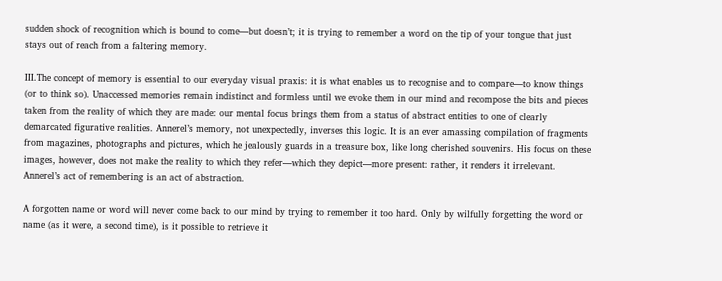sudden shock of recognition which is bound to come—but doesn’t; it is trying to remember a word on the tip of your tongue that just stays out of reach from a faltering memory.

III.The concept of memory is essential to our everyday visual praxis: it is what enables us to recognise and to compare—to know things (or to think so). Unaccessed memories remain indistinct and formless until we evoke them in our mind and recompose the bits and pieces taken from the reality of which they are made: our mental focus brings them from a status of abstract entities to one of clearly demarcated figurative realities. Annerel’s memory, not unexpectedly, inverses this logic. It is an ever amassing compilation of fragments from magazines, photographs and pictures, which he jealously guards in a treasure box, like long cherished souvenirs. His focus on these images, however, does not make the reality to which they refer—which they depict—more present: rather, it renders it irrelevant. Annerel’s act of remembering is an act of abstraction.

A forgotten name or word will never come back to our mind by trying to remember it too hard. Only by wilfully forgetting the word or name (as it were, a second time), is it possible to retrieve it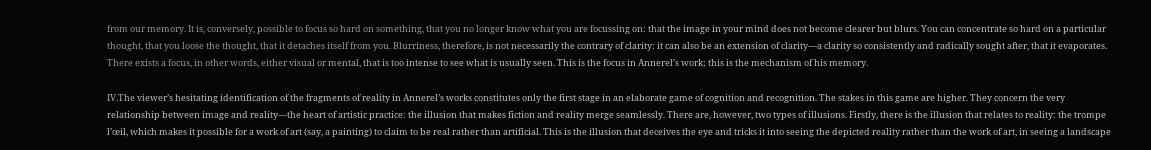from our memory. It is, conversely, possible to focus so hard on something, that you no longer know what you are focussing on: that the image in your mind does not become clearer but blurs. You can concentrate so hard on a particular thought, that you loose the thought, that it detaches itself from you. Blurriness, therefore, is not necessarily the contrary of clarity: it can also be an extension of clarity—a clarity so consistently and radically sought after, that it evaporates. There exists a focus, in other words, either visual or mental, that is too intense to see what is usually seen. This is the focus in Annerel’s work; this is the mechanism of his memory.

IV.The viewer’s hesitating identification of the fragments of reality in Annerel’s works constitutes only the first stage in an elaborate game of cognition and recognition. The stakes in this game are higher. They concern the very relationship between image and reality—the heart of artistic practice: the illusion that makes fiction and reality merge seamlessly. There are, however, two types of illusions. Firstly, there is the illusion that relates to reality: the trompe l’œil, which makes it possible for a work of art (say, a painting) to claim to be real rather than artificial. This is the illusion that deceives the eye and tricks it into seeing the depicted reality rather than the work of art, in seeing a landscape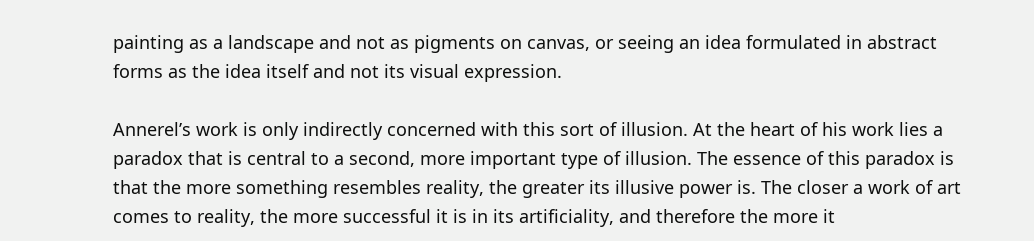painting as a landscape and not as pigments on canvas, or seeing an idea formulated in abstract forms as the idea itself and not its visual expression.

Annerel’s work is only indirectly concerned with this sort of illusion. At the heart of his work lies a paradox that is central to a second, more important type of illusion. The essence of this paradox is that the more something resembles reality, the greater its illusive power is. The closer a work of art comes to reality, the more successful it is in its artificiality, and therefore the more it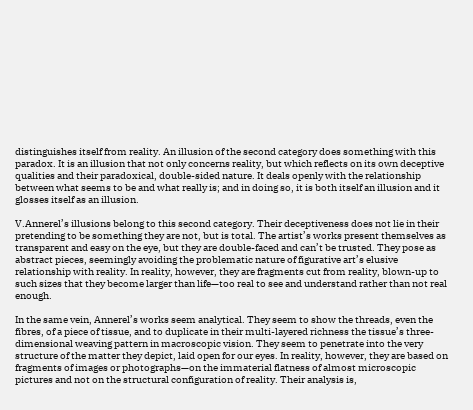distinguishes itself from reality. An illusion of the second category does something with this paradox. It is an illusion that not only concerns reality, but which reflects on its own deceptive qualities and their paradoxical, double-sided nature. It deals openly with the relationship between what seems to be and what really is; and in doing so, it is both itself an illusion and it glosses itself as an illusion.

V.Annerel’s illusions belong to this second category. Their deceptiveness does not lie in their pretending to be something they are not, but is total. The artist’s works present themselves as transparent and easy on the eye, but they are double-faced and can’t be trusted. They pose as abstract pieces, seemingly avoiding the problematic nature of figurative art’s elusive relationship with reality. In reality, however, they are fragments cut from reality, blown-up to such sizes that they become larger than life—too real to see and understand rather than not real enough.

In the same vein, Annerel’s works seem analytical. They seem to show the threads, even the fibres, of a piece of tissue, and to duplicate in their multi-layered richness the tissue’s three-dimensional weaving pattern in macroscopic vision. They seem to penetrate into the very structure of the matter they depict, laid open for our eyes. In reality, however, they are based on fragments of images or photographs—on the immaterial flatness of almost microscopic pictures and not on the structural configuration of reality. Their analysis is,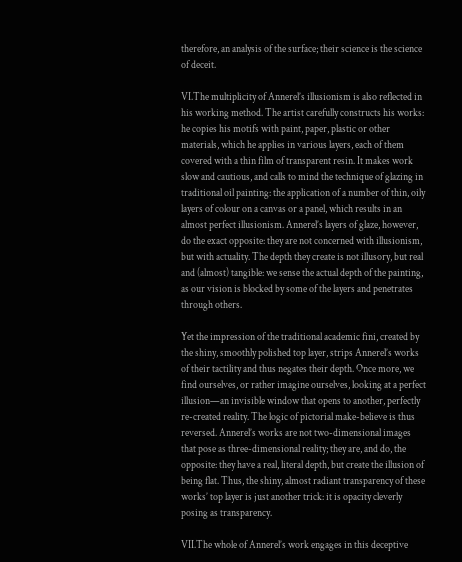therefore, an analysis of the surface; their science is the science of deceit.

VI.The multiplicity of Annerel’s illusionism is also reflected in his working method. The artist carefully constructs his works: he copies his motifs with paint, paper, plastic or other materials, which he applies in various layers, each of them covered with a thin film of transparent resin. It makes work slow and cautious, and calls to mind the technique of glazing in traditional oil painting: the application of a number of thin, oily layers of colour on a canvas or a panel, which results in an almost perfect illusionism. Annerel’s layers of glaze, however, do the exact opposite: they are not concerned with illusionism, but with actuality. The depth they create is not illusory, but real and (almost) tangible: we sense the actual depth of the painting, as our vision is blocked by some of the layers and penetrates through others.

Yet the impression of the traditional academic fini, created by the shiny, smoothly polished top layer, strips Annerel’s works of their tactility and thus negates their depth. Once more, we find ourselves, or rather imagine ourselves, looking at a perfect illusion—an invisible window that opens to another, perfectly re-created reality. The logic of pictorial make-believe is thus reversed. Annerel’s works are not two-dimensional images that pose as three-dimensional reality; they are, and do, the opposite: they have a real, literal depth, but create the illusion of being flat. Thus, the shiny, almost radiant transparency of these works’ top layer is just another trick: it is opacity cleverly posing as transparency.

VII.The whole of Annerel’s work engages in this deceptive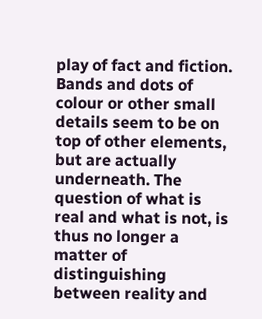play of fact and fiction. Bands and dots of colour or other small details seem to be on top of other elements, but are actually underneath. The question of what is real and what is not, is thus no longer a matter of distinguishing between reality and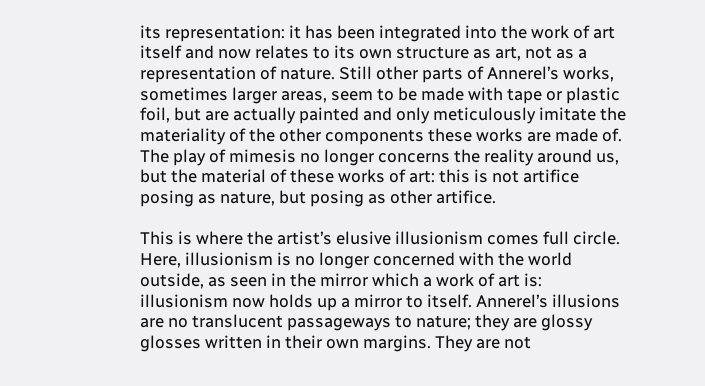its representation: it has been integrated into the work of art itself and now relates to its own structure as art, not as a representation of nature. Still other parts of Annerel’s works, sometimes larger areas, seem to be made with tape or plastic foil, but are actually painted and only meticulously imitate the materiality of the other components these works are made of. The play of mimesis no longer concerns the reality around us, but the material of these works of art: this is not artifice posing as nature, but posing as other artifice.

This is where the artist’s elusive illusionism comes full circle. Here, illusionism is no longer concerned with the world outside, as seen in the mirror which a work of art is: illusionism now holds up a mirror to itself. Annerel’s illusions are no translucent passageways to nature; they are glossy glosses written in their own margins. They are not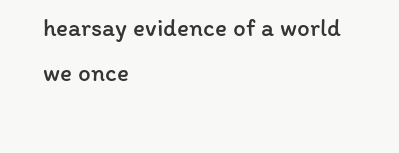hearsay evidence of a world we once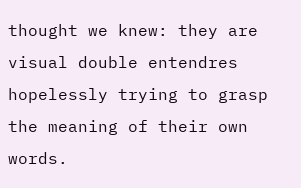thought we knew: they are visual double entendres hopelessly trying to grasp the meaning of their own words.